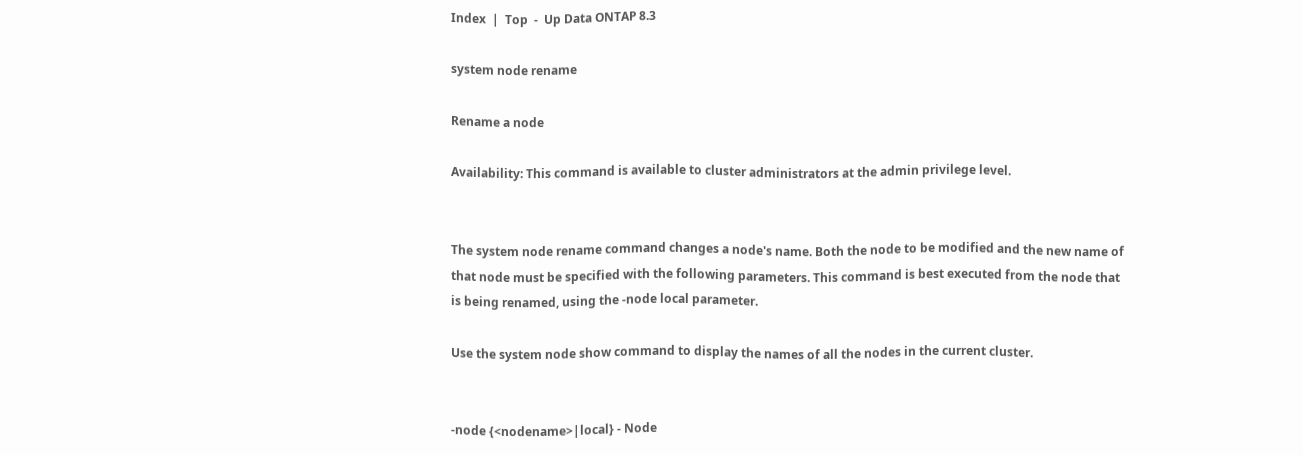Index  |  Top  -  Up Data ONTAP 8.3

system node rename

Rename a node

Availability: This command is available to cluster administrators at the admin privilege level.


The system node rename command changes a node's name. Both the node to be modified and the new name of that node must be specified with the following parameters. This command is best executed from the node that is being renamed, using the -node local parameter.

Use the system node show command to display the names of all the nodes in the current cluster.


-node {<nodename>|local} - Node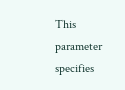This parameter specifies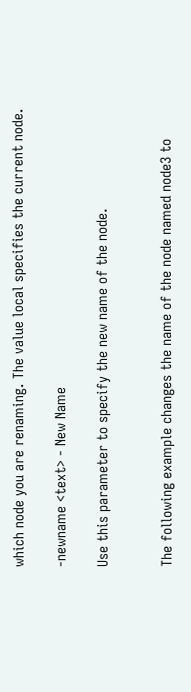which node you are renaming. The value local specifies the current node.

-newname <text> - New Name

Use this parameter to specify the new name of the node.


The following example changes the name of the node named node3 to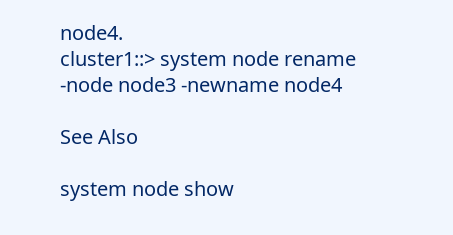node4.
cluster1::> system node rename -node node3 -newname node4

See Also

system node show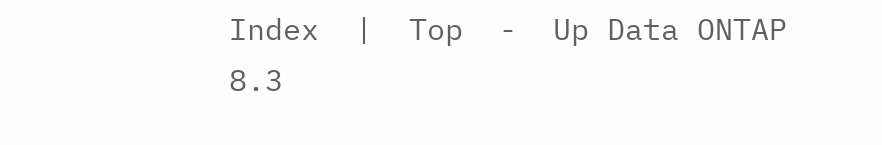Index  |  Top  -  Up Data ONTAP 8.3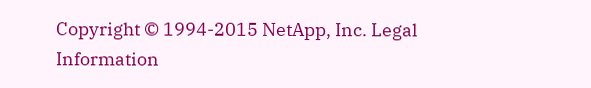Copyright © 1994-2015 NetApp, Inc. Legal Information